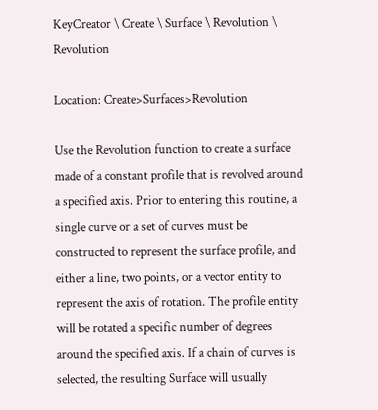KeyCreator \ Create \ Surface \ Revolution \ Revolution

Location: Create>Surfaces>Revolution

Use the Revolution function to create a surface made of a constant profile that is revolved around a specified axis. Prior to entering this routine, a single curve or a set of curves must be constructed to represent the surface profile, and either a line, two points, or a vector entity to represent the axis of rotation. The profile entity will be rotated a specific number of degrees around the specified axis. If a chain of curves is selected, the resulting Surface will usually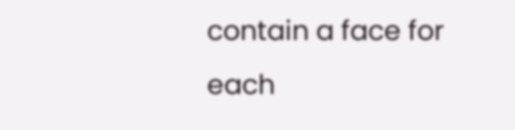contain a face for each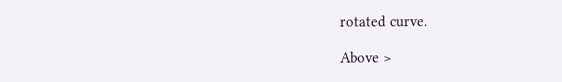rotated curve.

Above >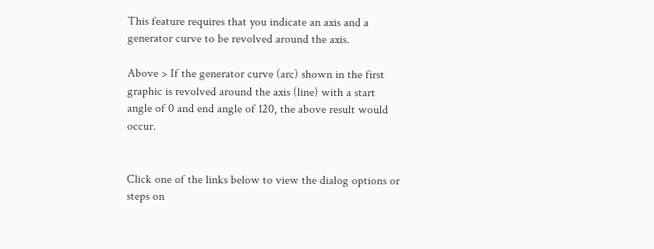This feature requires that you indicate an axis and a generator curve to be revolved around the axis.

Above > If the generator curve (arc) shown in the first graphic is revolved around the axis (line) with a start angle of 0 and end angle of 120, the above result would occur.


Click one of the links below to view the dialog options or steps on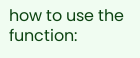how to use the function: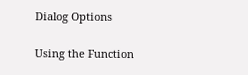Dialog Options

Using the Function